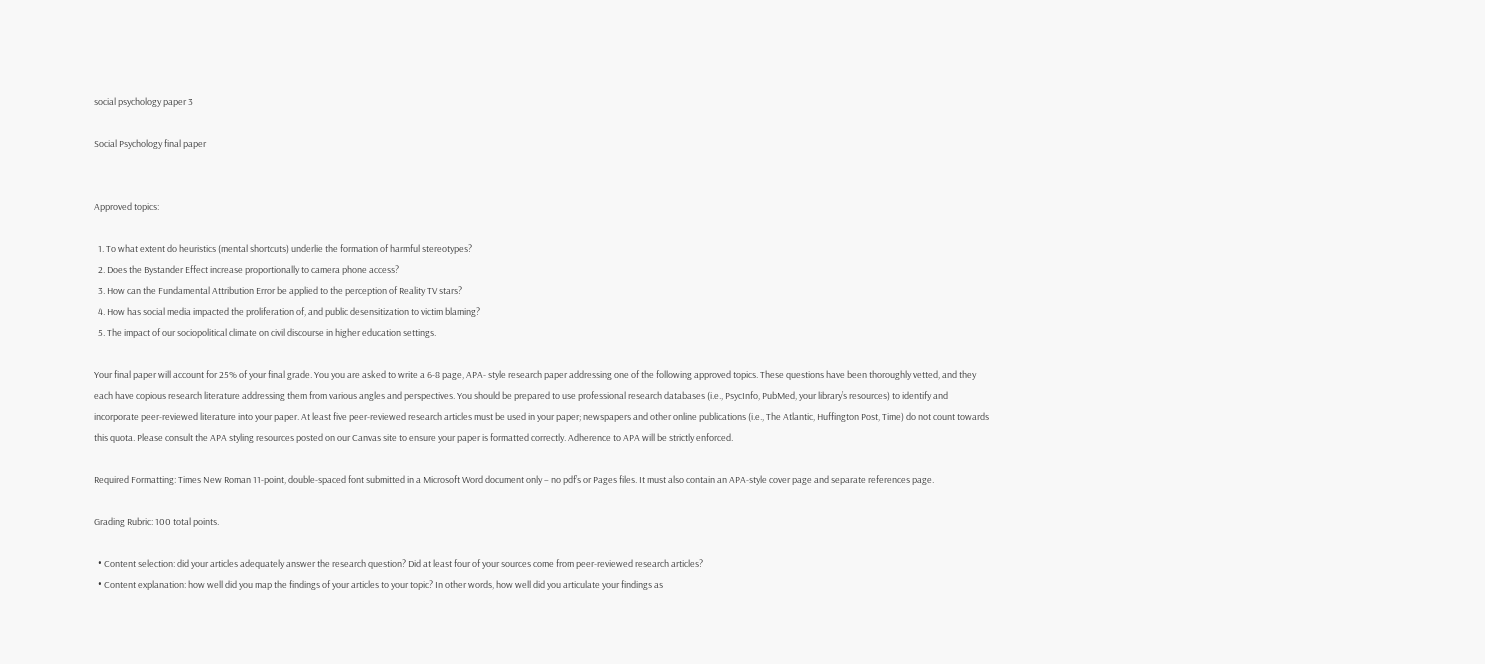social psychology paper 3

Social Psychology final paper


Approved topics:

  1. To what extent do heuristics (mental shortcuts) underlie the formation of harmful stereotypes?
  2. Does the Bystander Effect increase proportionally to camera phone access?
  3. How can the Fundamental Attribution Error be applied to the perception of Reality TV stars?
  4. How has social media impacted the proliferation of, and public desensitization to victim blaming?
  5. The impact of our sociopolitical climate on civil discourse in higher education settings.

Your final paper will account for 25% of your final grade. You you are asked to write a 6-8 page, APA- style research paper addressing one of the following approved topics. These questions have been thoroughly vetted, and they each have copious research literature addressing them from various angles and perspectives. You should be prepared to use professional research databases (i.e., PsycInfo, PubMed, your library’s resources) to identify and incorporate peer-reviewed literature into your paper. At least five peer-reviewed research articles must be used in your paper; newspapers and other online publications (i.e., The Atlantic, Huffington Post, Time) do not count towards this quota. Please consult the APA styling resources posted on our Canvas site to ensure your paper is formatted correctly. Adherence to APA will be strictly enforced.

Required Formatting: Times New Roman 11-point, double-spaced font submitted in a Microsoft Word document only – no pdf’s or Pages files. It must also contain an APA-style cover page and separate references page.

Grading Rubric: 100 total points.

  • Content selection: did your articles adequately answer the research question? Did at least four of your sources come from peer-reviewed research articles?
  • Content explanation: how well did you map the findings of your articles to your topic? In other words, how well did you articulate your findings as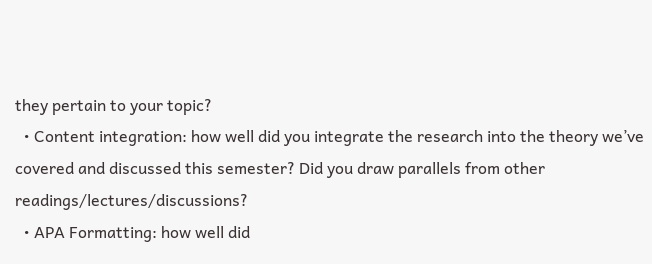they pertain to your topic?
  • Content integration: how well did you integrate the research into the theory we’ve covered and discussed this semester? Did you draw parallels from other readings/lectures/discussions?
  • APA Formatting: how well did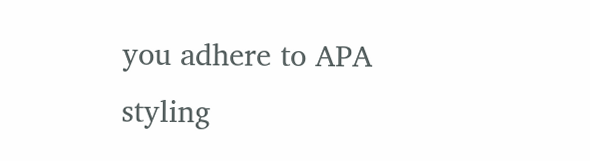you adhere to APA styling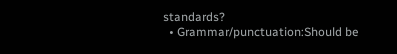standards?
  • Grammar/punctuation:Should be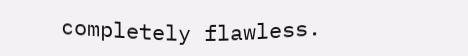completely flawless.